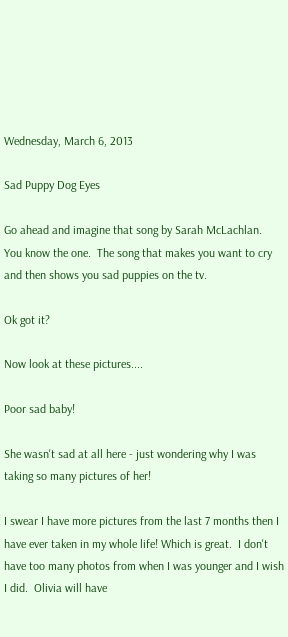Wednesday, March 6, 2013

Sad Puppy Dog Eyes

Go ahead and imagine that song by Sarah McLachlan.  You know the one.  The song that makes you want to cry and then shows you sad puppies on the tv.

Ok got it?

Now look at these pictures....

Poor sad baby!

She wasn't sad at all here - just wondering why I was taking so many pictures of her!

I swear I have more pictures from the last 7 months then I have ever taken in my whole life! Which is great.  I don't have too many photos from when I was younger and I wish I did.  Olivia will have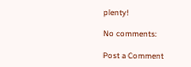plenty!

No comments:

Post a Comment